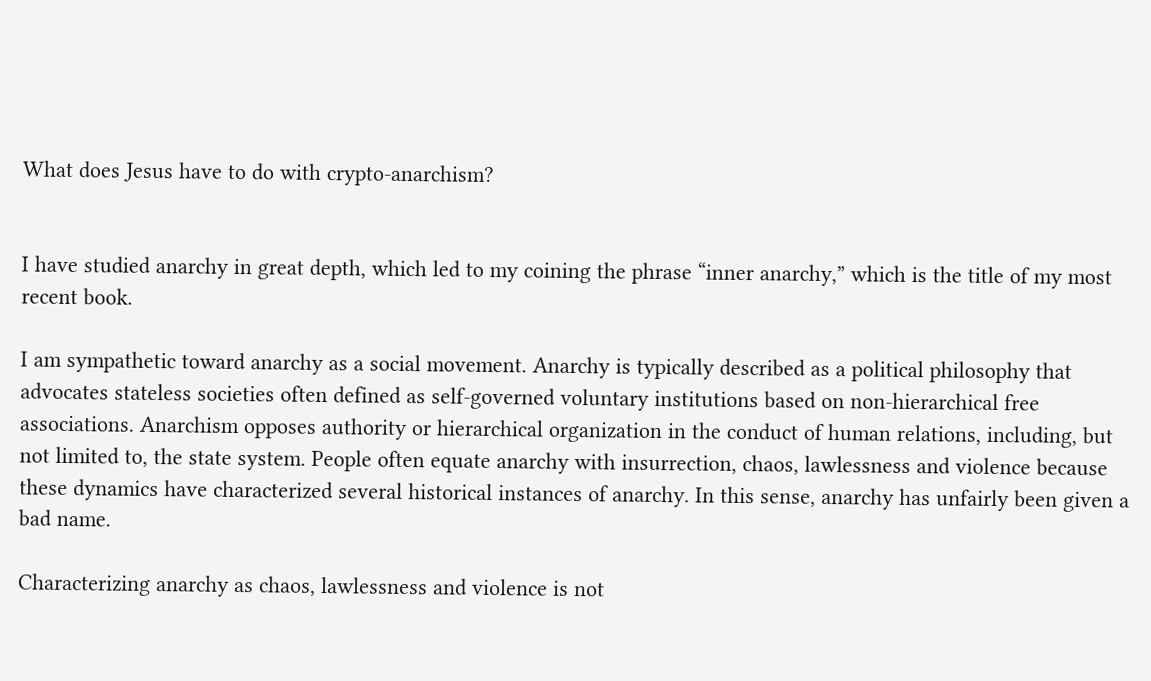What does Jesus have to do with crypto-anarchism?


I have studied anarchy in great depth, which led to my coining the phrase “inner anarchy,” which is the title of my most recent book.

I am sympathetic toward anarchy as a social movement. Anarchy is typically described as a political philosophy that advocates stateless societies often defined as self-governed voluntary institutions based on non-hierarchical free associations. Anarchism opposes authority or hierarchical organization in the conduct of human relations, including, but not limited to, the state system. People often equate anarchy with insurrection, chaos, lawlessness and violence because these dynamics have characterized several historical instances of anarchy. In this sense, anarchy has unfairly been given a bad name.

Characterizing anarchy as chaos, lawlessness and violence is not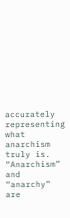accurately representing what anarchism truly is. “Anarchism” and “anarchy” are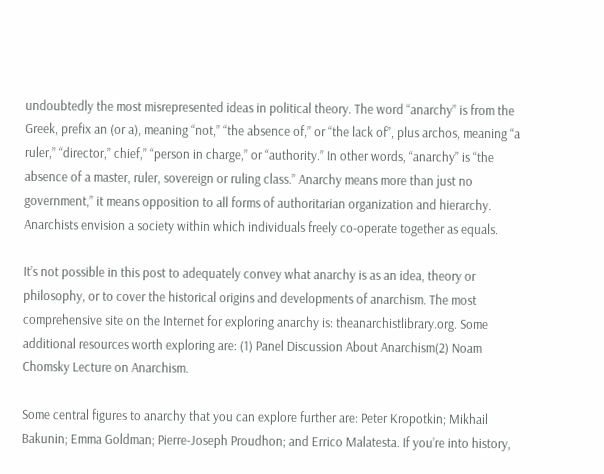undoubtedly the most misrepresented ideas in political theory. The word “anarchy” is from the Greek, prefix an (or a), meaning “not,” “the absence of,” or “the lack of”, plus archos, meaning “a ruler,” “director,” chief,” “person in charge,” or “authority.” In other words, “anarchy” is “the absence of a master, ruler, sovereign or ruling class.” Anarchy means more than just no government,” it means opposition to all forms of authoritarian organization and hierarchy. Anarchists envision a society within which individuals freely co-operate together as equals.

It’s not possible in this post to adequately convey what anarchy is as an idea, theory or philosophy, or to cover the historical origins and developments of anarchism. The most comprehensive site on the Internet for exploring anarchy is: theanarchistlibrary.org. Some additional resources worth exploring are: (1) Panel Discussion About Anarchism(2) Noam Chomsky Lecture on Anarchism.

Some central figures to anarchy that you can explore further are: Peter Kropotkin; Mikhail Bakunin; Emma Goldman; Pierre-Joseph Proudhon; and Errico Malatesta. If you’re into history,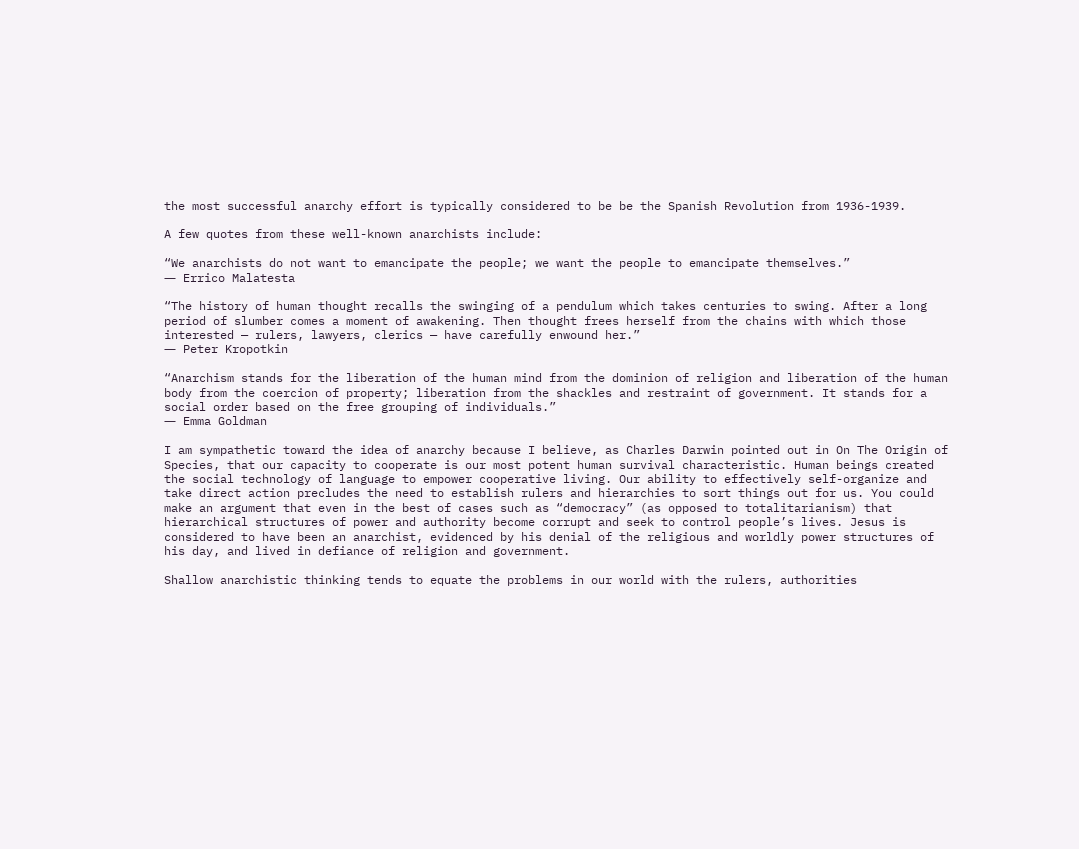the most successful anarchy effort is typically considered to be be the Spanish Revolution from 1936-1939.

A few quotes from these well-known anarchists include:

“We anarchists do not want to emancipate the people; we want the people to emancipate themselves.”
― Errico Malatesta

“The history of human thought recalls the swinging of a pendulum which takes centuries to swing. After a long period of slumber comes a moment of awakening. Then thought frees herself from the chains with which those interested — rulers, lawyers, clerics — have carefully enwound her.”
― Peter Kropotkin

“Anarchism stands for the liberation of the human mind from the dominion of religion and liberation of the human body from the coercion of property; liberation from the shackles and restraint of government. It stands for a social order based on the free grouping of individuals.”
― Emma Goldman

I am sympathetic toward the idea of anarchy because I believe, as Charles Darwin pointed out in On The Origin of Species, that our capacity to cooperate is our most potent human survival characteristic. Human beings created the social technology of language to empower cooperative living. Our ability to effectively self-organize and take direct action precludes the need to establish rulers and hierarchies to sort things out for us. You could make an argument that even in the best of cases such as “democracy” (as opposed to totalitarianism) that hierarchical structures of power and authority become corrupt and seek to control people’s lives. Jesus is considered to have been an anarchist, evidenced by his denial of the religious and worldly power structures of his day, and lived in defiance of religion and government.

Shallow anarchistic thinking tends to equate the problems in our world with the rulers, authorities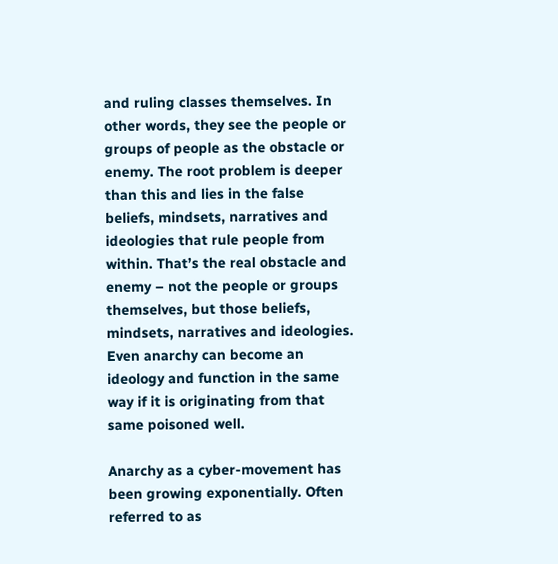and ruling classes themselves. In other words, they see the people or groups of people as the obstacle or enemy. The root problem is deeper than this and lies in the false beliefs, mindsets, narratives and ideologies that rule people from within. That’s the real obstacle and enemy – not the people or groups themselves, but those beliefs, mindsets, narratives and ideologies. Even anarchy can become an ideology and function in the same way if it is originating from that same poisoned well.

Anarchy as a cyber-movement has been growing exponentially. Often referred to as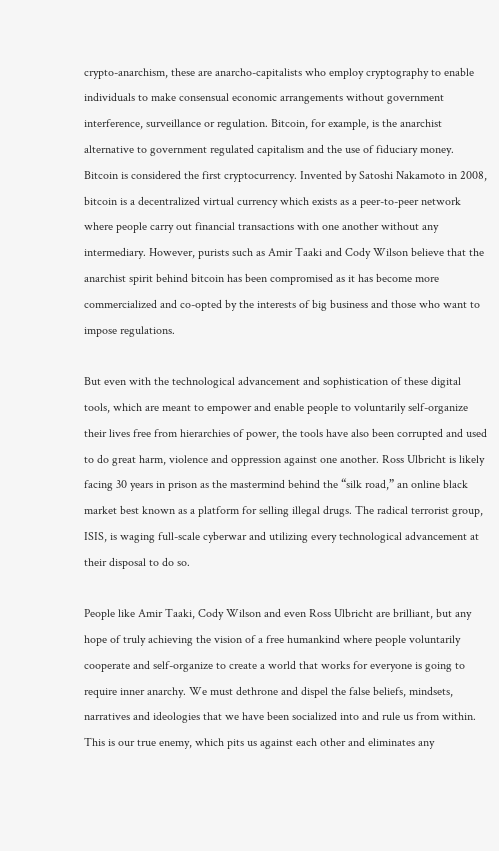crypto-anarchism, these are anarcho-capitalists who employ cryptography to enable individuals to make consensual economic arrangements without government interference, surveillance or regulation. Bitcoin, for example, is the anarchist alternative to government regulated capitalism and the use of fiduciary money. Bitcoin is considered the first cryptocurrency. Invented by Satoshi Nakamoto in 2008, bitcoin is a decentralized virtual currency which exists as a peer-to-peer network where people carry out financial transactions with one another without any intermediary. However, purists such as Amir Taaki and Cody Wilson believe that the anarchist spirit behind bitcoin has been compromised as it has become more commercialized and co-opted by the interests of big business and those who want to impose regulations.

But even with the technological advancement and sophistication of these digital tools, which are meant to empower and enable people to voluntarily self-organize their lives free from hierarchies of power, the tools have also been corrupted and used to do great harm, violence and oppression against one another. Ross Ulbricht is likely facing 30 years in prison as the mastermind behind the “silk road,” an online black market best known as a platform for selling illegal drugs. The radical terrorist group, ISIS, is waging full-scale cyberwar and utilizing every technological advancement at their disposal to do so.

People like Amir Taaki, Cody Wilson and even Ross Ulbricht are brilliant, but any hope of truly achieving the vision of a free humankind where people voluntarily cooperate and self-organize to create a world that works for everyone is going to require inner anarchy. We must dethrone and dispel the false beliefs, mindsets, narratives and ideologies that we have been socialized into and rule us from within. This is our true enemy, which pits us against each other and eliminates any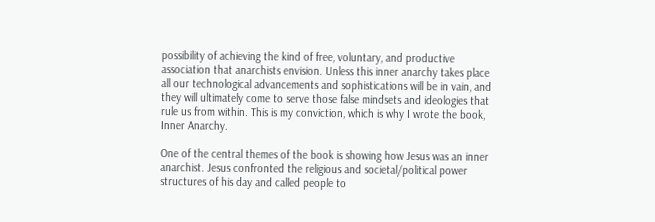possibility of achieving the kind of free, voluntary, and productive association that anarchists envision. Unless this inner anarchy takes place all our technological advancements and sophistications will be in vain, and they will ultimately come to serve those false mindsets and ideologies that rule us from within. This is my conviction, which is why I wrote the book, Inner Anarchy.

One of the central themes of the book is showing how Jesus was an inner anarchist. Jesus confronted the religious and societal/political power structures of his day and called people to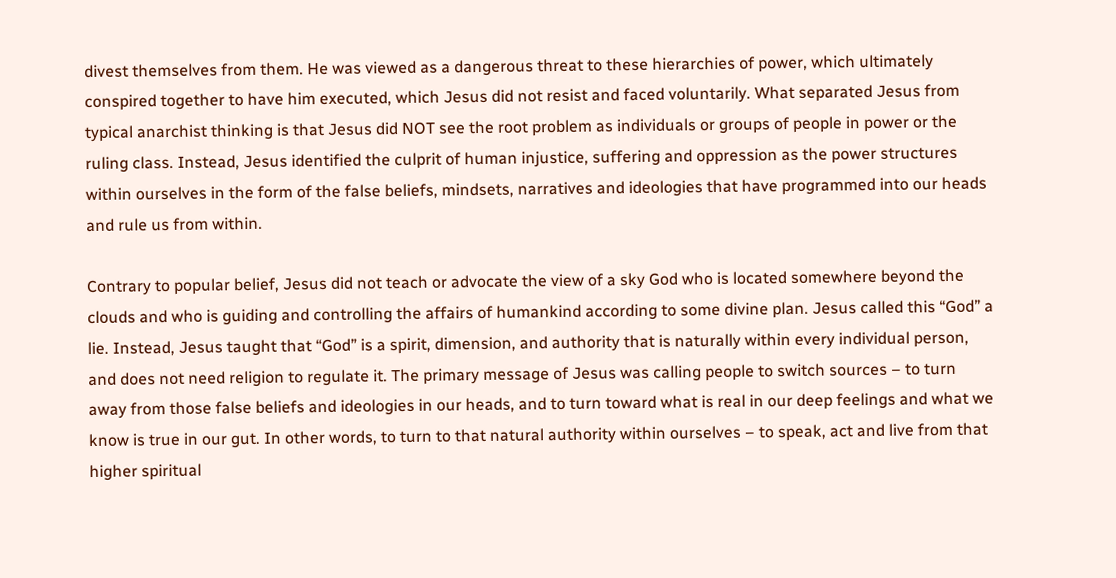divest themselves from them. He was viewed as a dangerous threat to these hierarchies of power, which ultimately conspired together to have him executed, which Jesus did not resist and faced voluntarily. What separated Jesus from typical anarchist thinking is that Jesus did NOT see the root problem as individuals or groups of people in power or the ruling class. Instead, Jesus identified the culprit of human injustice, suffering and oppression as the power structures within ourselves in the form of the false beliefs, mindsets, narratives and ideologies that have programmed into our heads and rule us from within.

Contrary to popular belief, Jesus did not teach or advocate the view of a sky God who is located somewhere beyond the clouds and who is guiding and controlling the affairs of humankind according to some divine plan. Jesus called this “God” a lie. Instead, Jesus taught that “God” is a spirit, dimension, and authority that is naturally within every individual person, and does not need religion to regulate it. The primary message of Jesus was calling people to switch sources – to turn away from those false beliefs and ideologies in our heads, and to turn toward what is real in our deep feelings and what we know is true in our gut. In other words, to turn to that natural authority within ourselves – to speak, act and live from that higher spiritual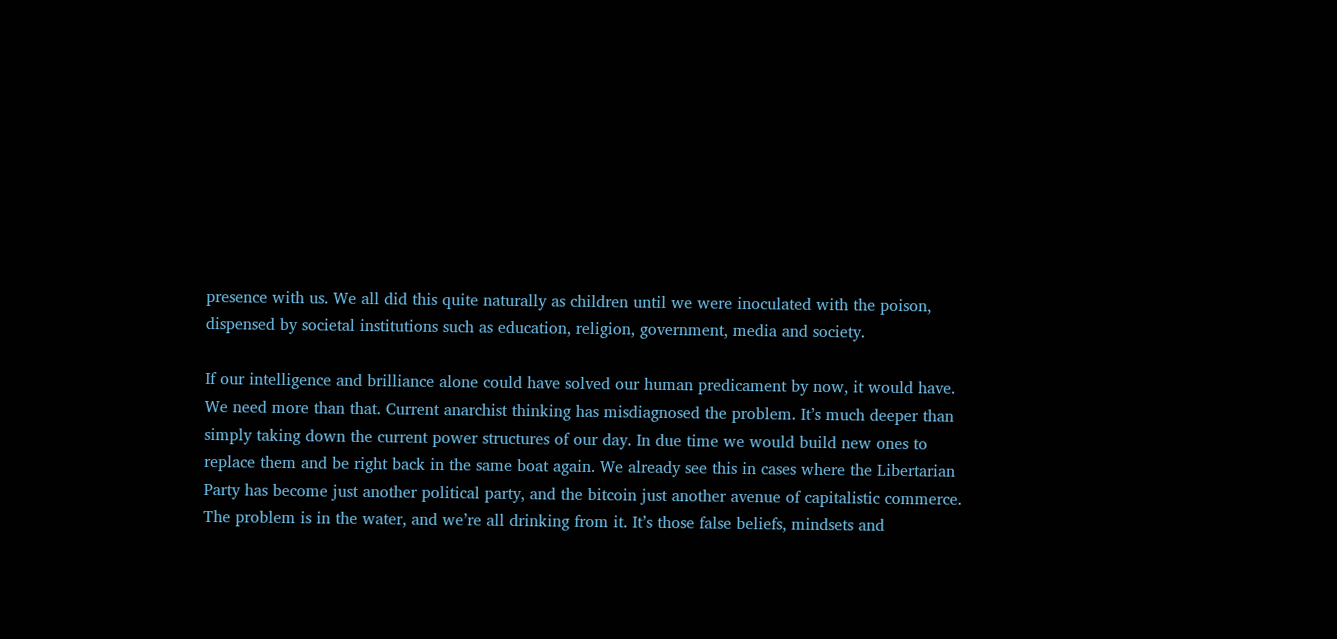presence with us. We all did this quite naturally as children until we were inoculated with the poison, dispensed by societal institutions such as education, religion, government, media and society.

If our intelligence and brilliance alone could have solved our human predicament by now, it would have. We need more than that. Current anarchist thinking has misdiagnosed the problem. It’s much deeper than simply taking down the current power structures of our day. In due time we would build new ones to replace them and be right back in the same boat again. We already see this in cases where the Libertarian Party has become just another political party, and the bitcoin just another avenue of capitalistic commerce. The problem is in the water, and we’re all drinking from it. It’s those false beliefs, mindsets and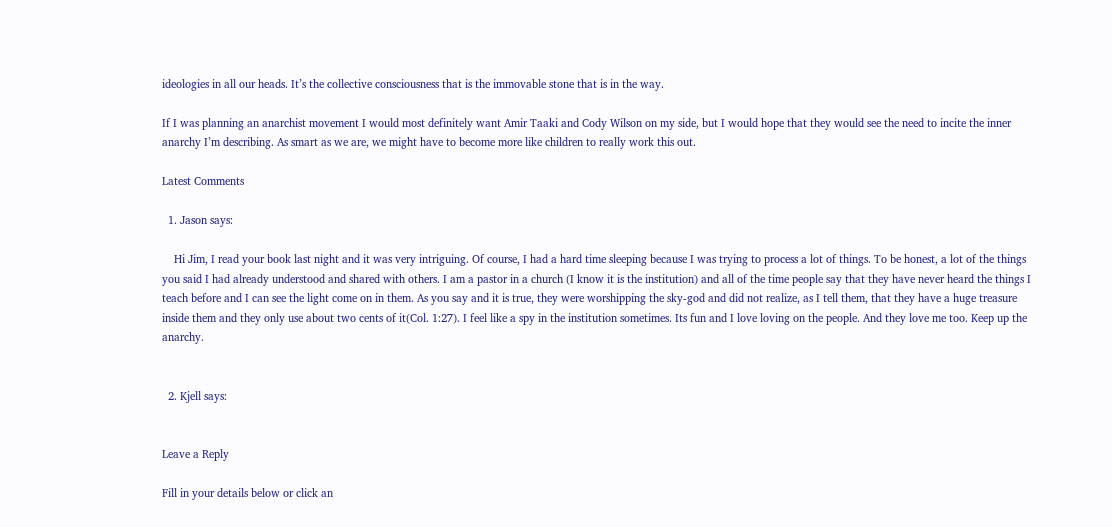ideologies in all our heads. It’s the collective consciousness that is the immovable stone that is in the way.

If I was planning an anarchist movement I would most definitely want Amir Taaki and Cody Wilson on my side, but I would hope that they would see the need to incite the inner anarchy I’m describing. As smart as we are, we might have to become more like children to really work this out.

Latest Comments

  1. Jason says:

    Hi Jim, I read your book last night and it was very intriguing. Of course, I had a hard time sleeping because I was trying to process a lot of things. To be honest, a lot of the things you said I had already understood and shared with others. I am a pastor in a church (I know it is the institution) and all of the time people say that they have never heard the things I teach before and I can see the light come on in them. As you say and it is true, they were worshipping the sky-god and did not realize, as I tell them, that they have a huge treasure inside them and they only use about two cents of it(Col. 1:27). I feel like a spy in the institution sometimes. Its fun and I love loving on the people. And they love me too. Keep up the anarchy.


  2. Kjell says:


Leave a Reply

Fill in your details below or click an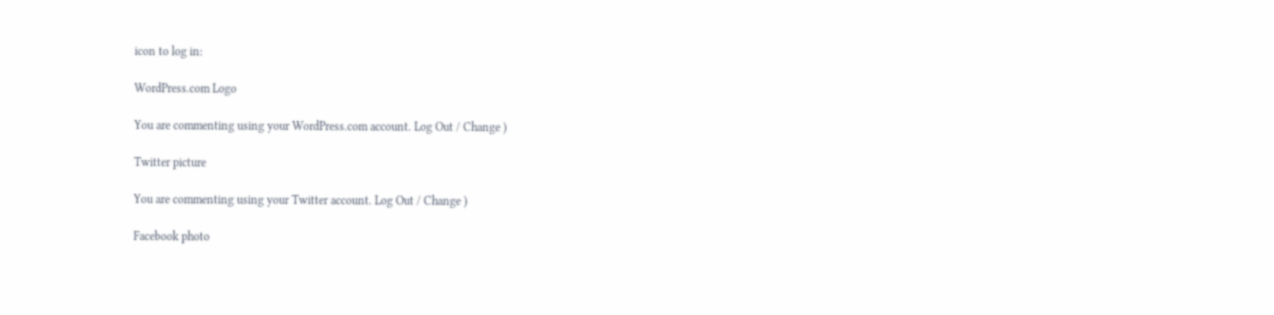icon to log in:

WordPress.com Logo

You are commenting using your WordPress.com account. Log Out / Change )

Twitter picture

You are commenting using your Twitter account. Log Out / Change )

Facebook photo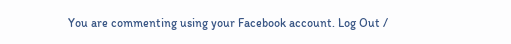You are commenting using your Facebook account. Log Out /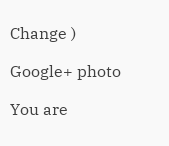Change )

Google+ photo

You are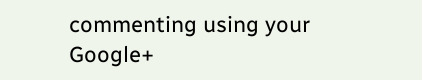commenting using your Google+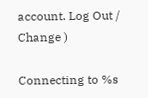account. Log Out / Change )

Connecting to %s